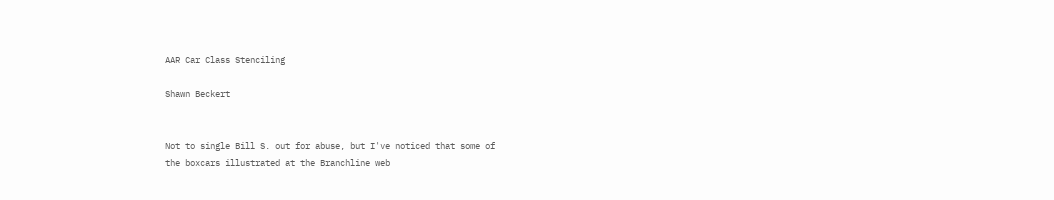AAR Car Class Stenciling

Shawn Beckert


Not to single Bill S. out for abuse, but I've noticed that some of
the boxcars illustrated at the Branchline web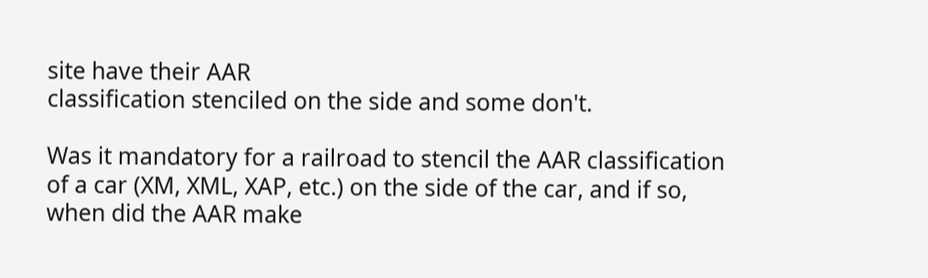site have their AAR
classification stenciled on the side and some don't.

Was it mandatory for a railroad to stencil the AAR classification
of a car (XM, XML, XAP, etc.) on the side of the car, and if so,
when did the AAR make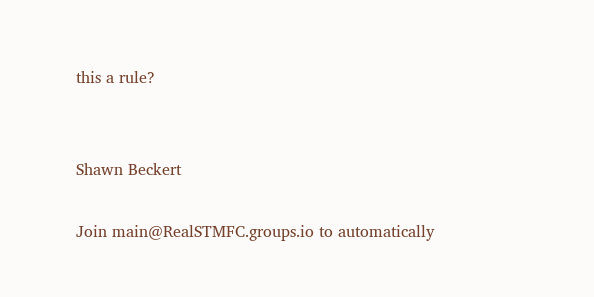this a rule?


Shawn Beckert

Join main@RealSTMFC.groups.io to automatically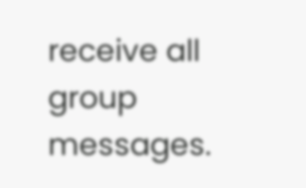receive all group messages.